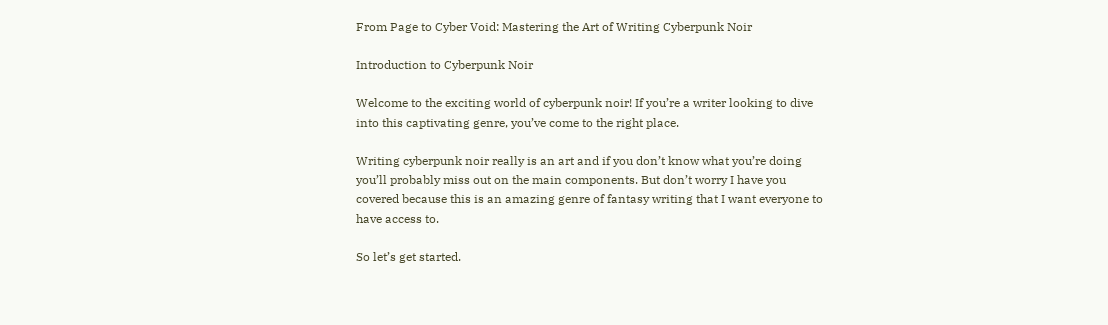From Page to Cyber Void: Mastering the Art of Writing Cyberpunk Noir

Introduction to Cyberpunk Noir

Welcome to the exciting world of cyberpunk noir! If you’re a writer looking to dive into this captivating genre, you’ve come to the right place.

Writing cyberpunk noir really is an art and if you don’t know what you’re doing you’ll probably miss out on the main components. But don’t worry I have you covered because this is an amazing genre of fantasy writing that I want everyone to have access to.

So let’s get started.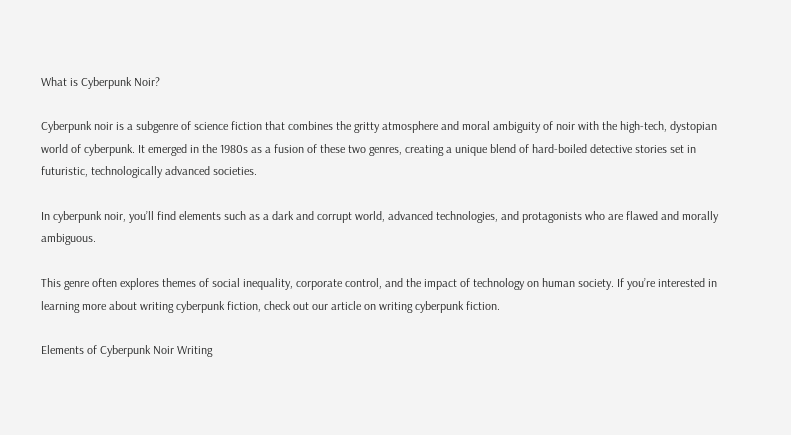What is Cyberpunk Noir?

Cyberpunk noir is a subgenre of science fiction that combines the gritty atmosphere and moral ambiguity of noir with the high-tech, dystopian world of cyberpunk. It emerged in the 1980s as a fusion of these two genres, creating a unique blend of hard-boiled detective stories set in futuristic, technologically advanced societies.

In cyberpunk noir, you’ll find elements such as a dark and corrupt world, advanced technologies, and protagonists who are flawed and morally ambiguous.

This genre often explores themes of social inequality, corporate control, and the impact of technology on human society. If you’re interested in learning more about writing cyberpunk fiction, check out our article on writing cyberpunk fiction.

Elements of Cyberpunk Noir Writing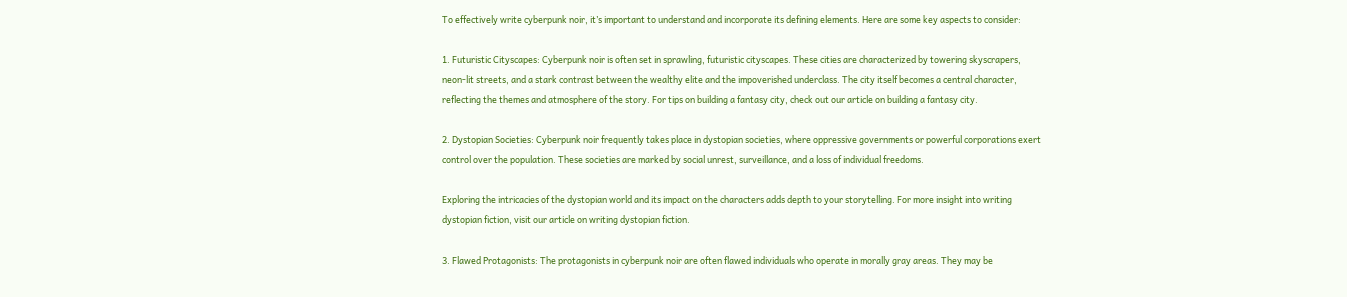To effectively write cyberpunk noir, it’s important to understand and incorporate its defining elements. Here are some key aspects to consider:

1. Futuristic Cityscapes: Cyberpunk noir is often set in sprawling, futuristic cityscapes. These cities are characterized by towering skyscrapers, neon-lit streets, and a stark contrast between the wealthy elite and the impoverished underclass. The city itself becomes a central character, reflecting the themes and atmosphere of the story. For tips on building a fantasy city, check out our article on building a fantasy city.

2. Dystopian Societies: Cyberpunk noir frequently takes place in dystopian societies, where oppressive governments or powerful corporations exert control over the population. These societies are marked by social unrest, surveillance, and a loss of individual freedoms.

Exploring the intricacies of the dystopian world and its impact on the characters adds depth to your storytelling. For more insight into writing dystopian fiction, visit our article on writing dystopian fiction.

3. Flawed Protagonists: The protagonists in cyberpunk noir are often flawed individuals who operate in morally gray areas. They may be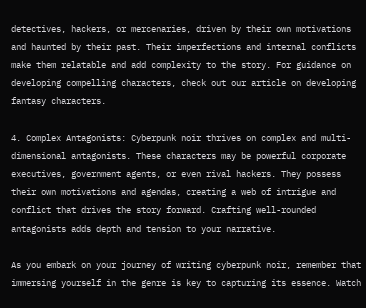detectives, hackers, or mercenaries, driven by their own motivations and haunted by their past. Their imperfections and internal conflicts make them relatable and add complexity to the story. For guidance on developing compelling characters, check out our article on developing fantasy characters.

4. Complex Antagonists: Cyberpunk noir thrives on complex and multi-dimensional antagonists. These characters may be powerful corporate executives, government agents, or even rival hackers. They possess their own motivations and agendas, creating a web of intrigue and conflict that drives the story forward. Crafting well-rounded antagonists adds depth and tension to your narrative.

As you embark on your journey of writing cyberpunk noir, remember that immersing yourself in the genre is key to capturing its essence. Watch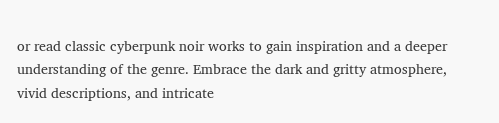or read classic cyberpunk noir works to gain inspiration and a deeper understanding of the genre. Embrace the dark and gritty atmosphere, vivid descriptions, and intricate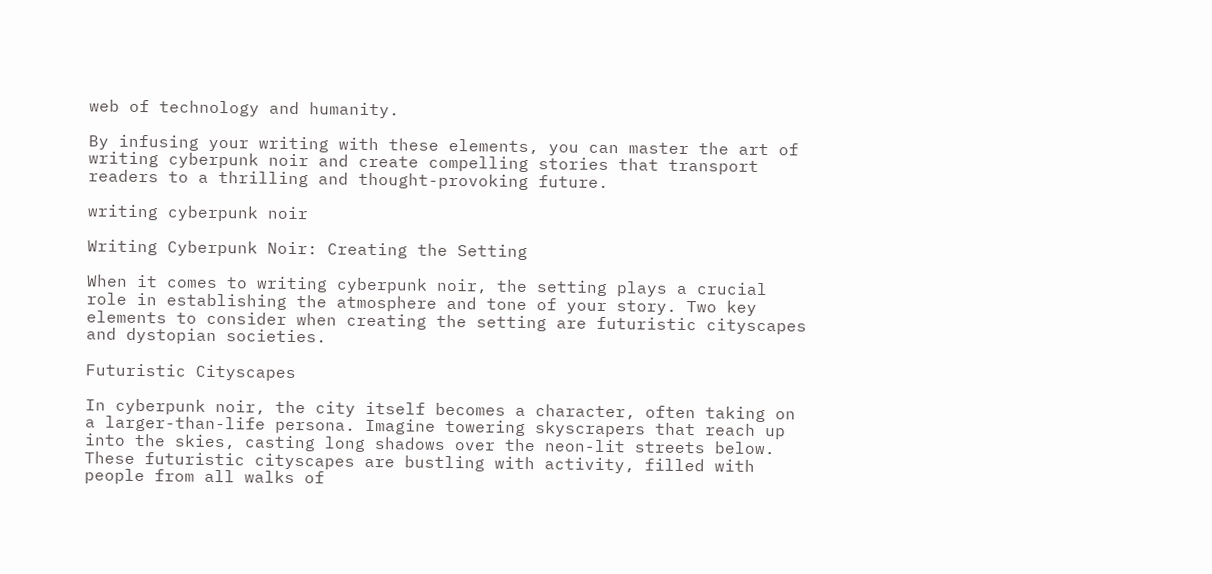web of technology and humanity.

By infusing your writing with these elements, you can master the art of writing cyberpunk noir and create compelling stories that transport readers to a thrilling and thought-provoking future.

writing cyberpunk noir

Writing Cyberpunk Noir: Creating the Setting

When it comes to writing cyberpunk noir, the setting plays a crucial role in establishing the atmosphere and tone of your story. Two key elements to consider when creating the setting are futuristic cityscapes and dystopian societies.

Futuristic Cityscapes

In cyberpunk noir, the city itself becomes a character, often taking on a larger-than-life persona. Imagine towering skyscrapers that reach up into the skies, casting long shadows over the neon-lit streets below. These futuristic cityscapes are bustling with activity, filled with people from all walks of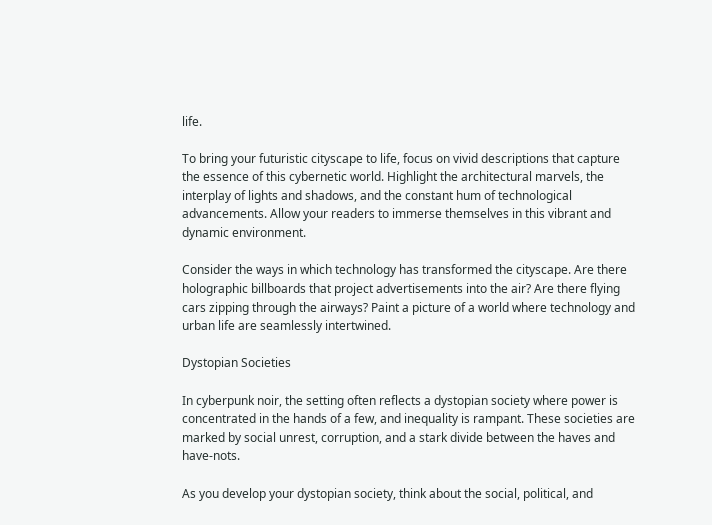life.

To bring your futuristic cityscape to life, focus on vivid descriptions that capture the essence of this cybernetic world. Highlight the architectural marvels, the interplay of lights and shadows, and the constant hum of technological advancements. Allow your readers to immerse themselves in this vibrant and dynamic environment.

Consider the ways in which technology has transformed the cityscape. Are there holographic billboards that project advertisements into the air? Are there flying cars zipping through the airways? Paint a picture of a world where technology and urban life are seamlessly intertwined.

Dystopian Societies

In cyberpunk noir, the setting often reflects a dystopian society where power is concentrated in the hands of a few, and inequality is rampant. These societies are marked by social unrest, corruption, and a stark divide between the haves and have-nots.

As you develop your dystopian society, think about the social, political, and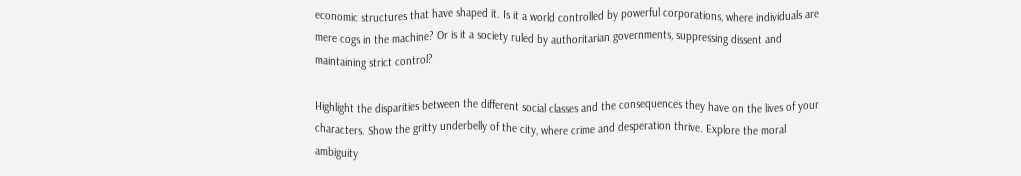economic structures that have shaped it. Is it a world controlled by powerful corporations, where individuals are mere cogs in the machine? Or is it a society ruled by authoritarian governments, suppressing dissent and maintaining strict control?

Highlight the disparities between the different social classes and the consequences they have on the lives of your characters. Show the gritty underbelly of the city, where crime and desperation thrive. Explore the moral ambiguity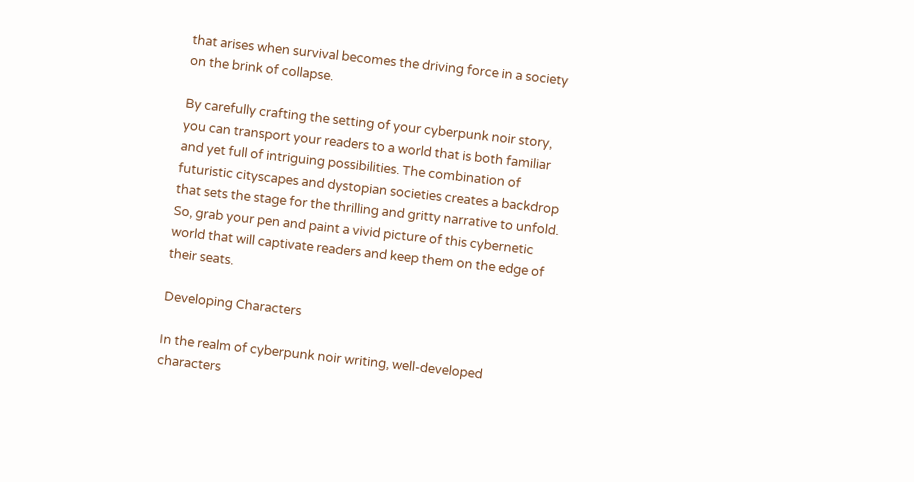that arises when survival becomes the driving force in a society on the brink of collapse.

By carefully crafting the setting of your cyberpunk noir story, you can transport your readers to a world that is both familiar and yet full of intriguing possibilities. The combination of futuristic cityscapes and dystopian societies creates a backdrop that sets the stage for the thrilling and gritty narrative to unfold. So, grab your pen and paint a vivid picture of this cybernetic world that will captivate readers and keep them on the edge of their seats.

Developing Characters

In the realm of cyberpunk noir writing, well-developed characters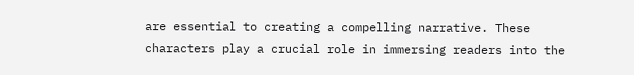are essential to creating a compelling narrative. These characters play a crucial role in immersing readers into the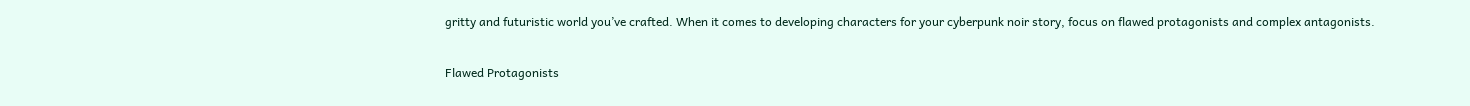gritty and futuristic world you’ve crafted. When it comes to developing characters for your cyberpunk noir story, focus on flawed protagonists and complex antagonists.

Flawed Protagonists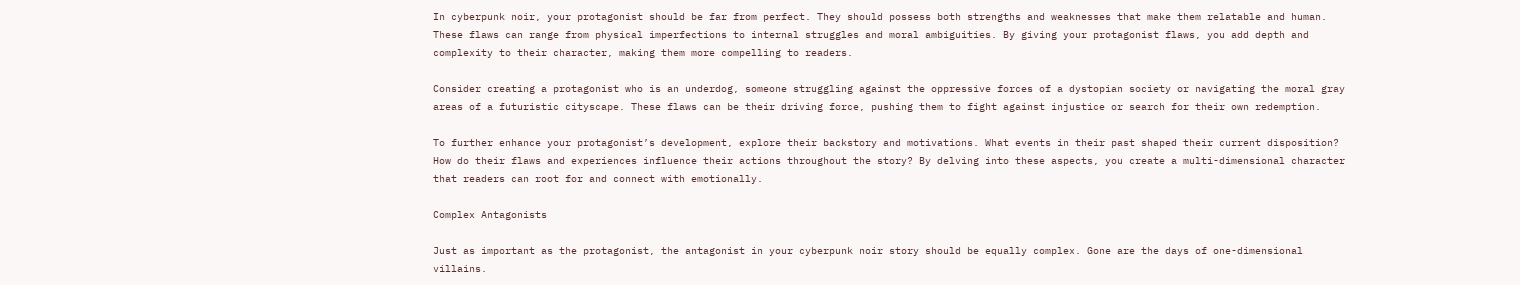In cyberpunk noir, your protagonist should be far from perfect. They should possess both strengths and weaknesses that make them relatable and human. These flaws can range from physical imperfections to internal struggles and moral ambiguities. By giving your protagonist flaws, you add depth and complexity to their character, making them more compelling to readers.

Consider creating a protagonist who is an underdog, someone struggling against the oppressive forces of a dystopian society or navigating the moral gray areas of a futuristic cityscape. These flaws can be their driving force, pushing them to fight against injustice or search for their own redemption.

To further enhance your protagonist’s development, explore their backstory and motivations. What events in their past shaped their current disposition? How do their flaws and experiences influence their actions throughout the story? By delving into these aspects, you create a multi-dimensional character that readers can root for and connect with emotionally.

Complex Antagonists

Just as important as the protagonist, the antagonist in your cyberpunk noir story should be equally complex. Gone are the days of one-dimensional villains.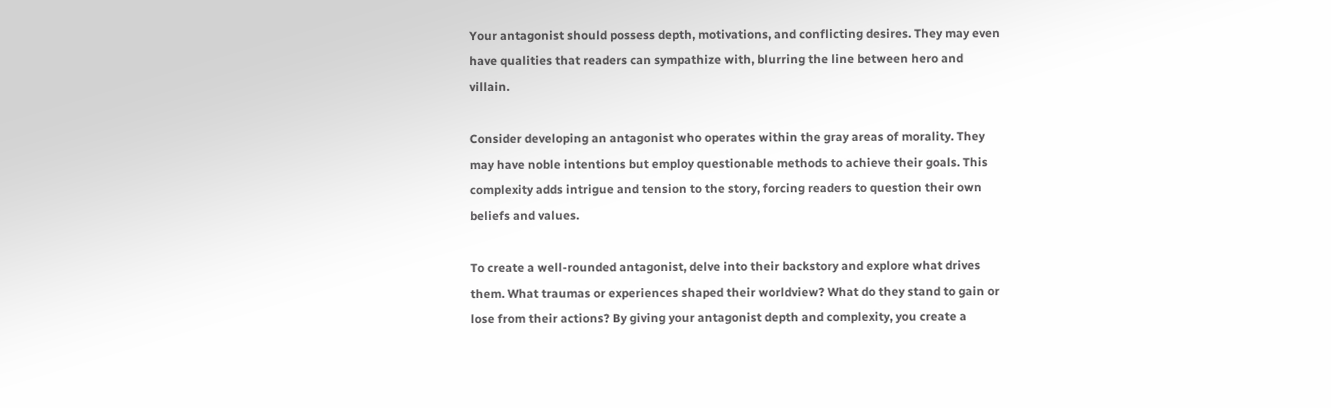Your antagonist should possess depth, motivations, and conflicting desires. They may even have qualities that readers can sympathize with, blurring the line between hero and villain.

Consider developing an antagonist who operates within the gray areas of morality. They may have noble intentions but employ questionable methods to achieve their goals. This complexity adds intrigue and tension to the story, forcing readers to question their own beliefs and values.

To create a well-rounded antagonist, delve into their backstory and explore what drives them. What traumas or experiences shaped their worldview? What do they stand to gain or lose from their actions? By giving your antagonist depth and complexity, you create a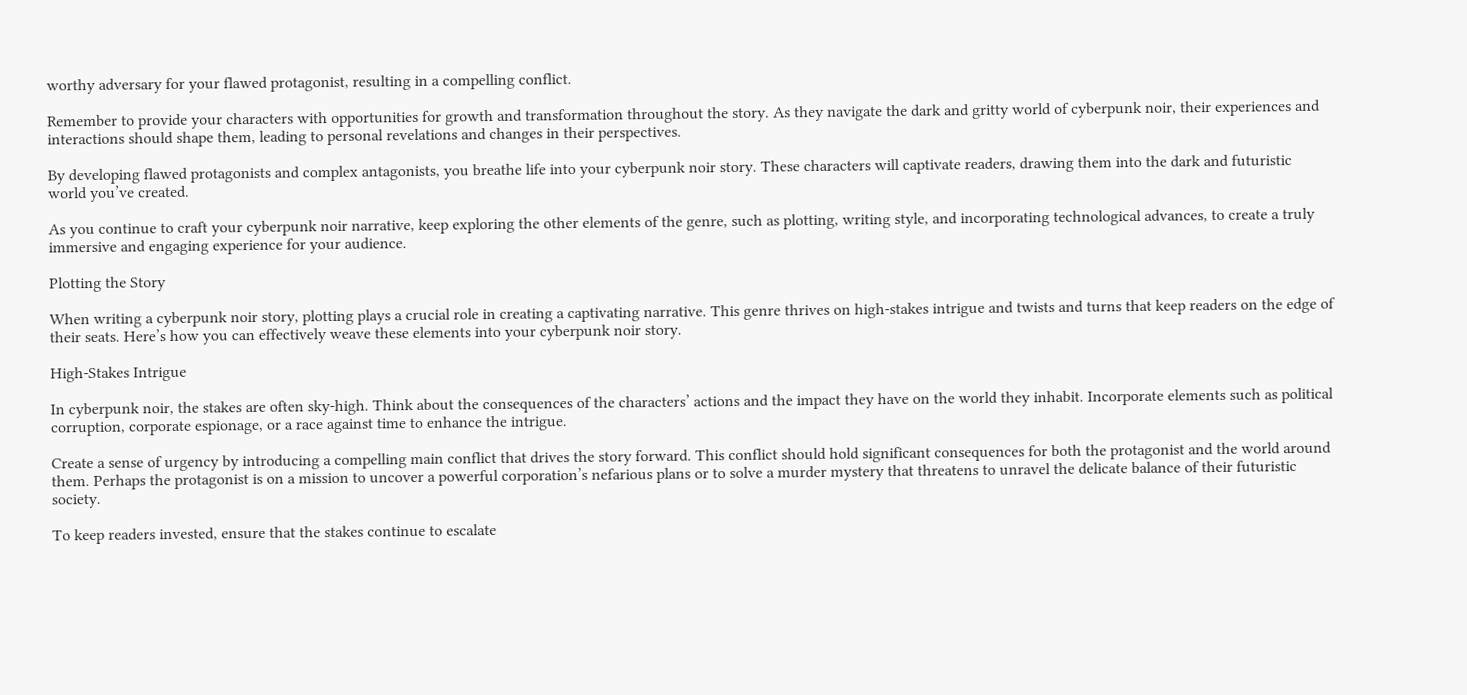worthy adversary for your flawed protagonist, resulting in a compelling conflict.

Remember to provide your characters with opportunities for growth and transformation throughout the story. As they navigate the dark and gritty world of cyberpunk noir, their experiences and interactions should shape them, leading to personal revelations and changes in their perspectives.

By developing flawed protagonists and complex antagonists, you breathe life into your cyberpunk noir story. These characters will captivate readers, drawing them into the dark and futuristic world you’ve created.

As you continue to craft your cyberpunk noir narrative, keep exploring the other elements of the genre, such as plotting, writing style, and incorporating technological advances, to create a truly immersive and engaging experience for your audience.

Plotting the Story

When writing a cyberpunk noir story, plotting plays a crucial role in creating a captivating narrative. This genre thrives on high-stakes intrigue and twists and turns that keep readers on the edge of their seats. Here’s how you can effectively weave these elements into your cyberpunk noir story.

High-Stakes Intrigue

In cyberpunk noir, the stakes are often sky-high. Think about the consequences of the characters’ actions and the impact they have on the world they inhabit. Incorporate elements such as political corruption, corporate espionage, or a race against time to enhance the intrigue.

Create a sense of urgency by introducing a compelling main conflict that drives the story forward. This conflict should hold significant consequences for both the protagonist and the world around them. Perhaps the protagonist is on a mission to uncover a powerful corporation’s nefarious plans or to solve a murder mystery that threatens to unravel the delicate balance of their futuristic society.

To keep readers invested, ensure that the stakes continue to escalate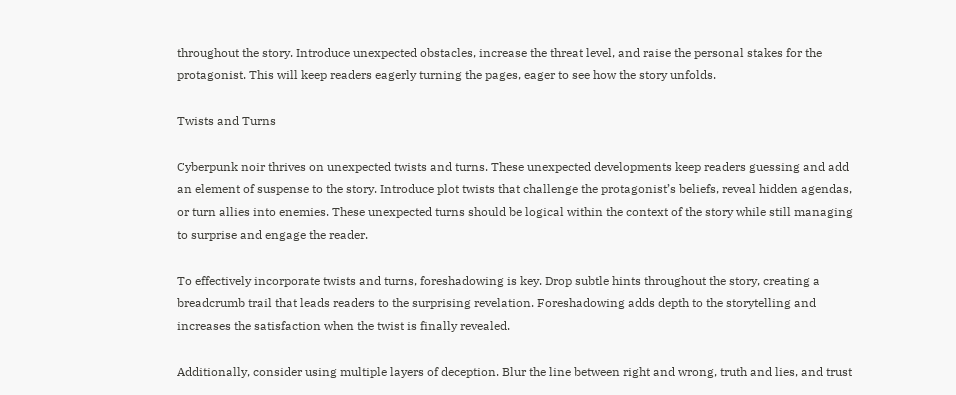throughout the story. Introduce unexpected obstacles, increase the threat level, and raise the personal stakes for the protagonist. This will keep readers eagerly turning the pages, eager to see how the story unfolds.

Twists and Turns

Cyberpunk noir thrives on unexpected twists and turns. These unexpected developments keep readers guessing and add an element of suspense to the story. Introduce plot twists that challenge the protagonist’s beliefs, reveal hidden agendas, or turn allies into enemies. These unexpected turns should be logical within the context of the story while still managing to surprise and engage the reader.

To effectively incorporate twists and turns, foreshadowing is key. Drop subtle hints throughout the story, creating a breadcrumb trail that leads readers to the surprising revelation. Foreshadowing adds depth to the storytelling and increases the satisfaction when the twist is finally revealed.

Additionally, consider using multiple layers of deception. Blur the line between right and wrong, truth and lies, and trust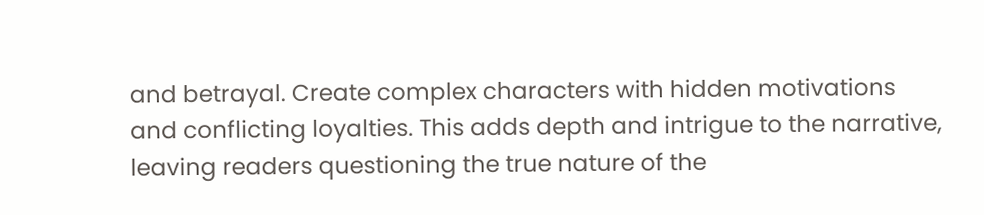and betrayal. Create complex characters with hidden motivations and conflicting loyalties. This adds depth and intrigue to the narrative, leaving readers questioning the true nature of the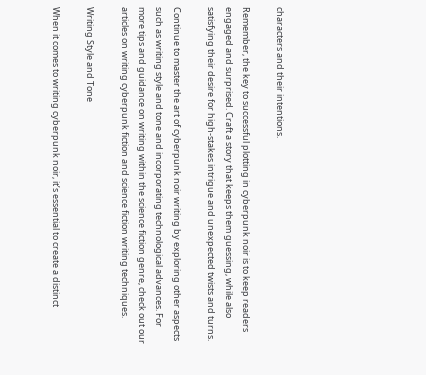characters and their intentions.

Remember, the key to successful plotting in cyberpunk noir is to keep readers engaged and surprised. Craft a story that keeps them guessing, while also satisfying their desire for high-stakes intrigue and unexpected twists and turns.

Continue to master the art of cyberpunk noir writing by exploring other aspects such as writing style and tone and incorporating technological advances. For more tips and guidance on writing within the science fiction genre, check out our articles on writing cyberpunk fiction and science fiction writing techniques.

Writing Style and Tone

When it comes to writing cyberpunk noir, it’s essential to create a distinct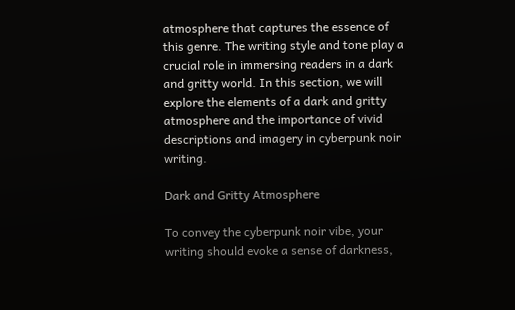atmosphere that captures the essence of this genre. The writing style and tone play a crucial role in immersing readers in a dark and gritty world. In this section, we will explore the elements of a dark and gritty atmosphere and the importance of vivid descriptions and imagery in cyberpunk noir writing.

Dark and Gritty Atmosphere

To convey the cyberpunk noir vibe, your writing should evoke a sense of darkness,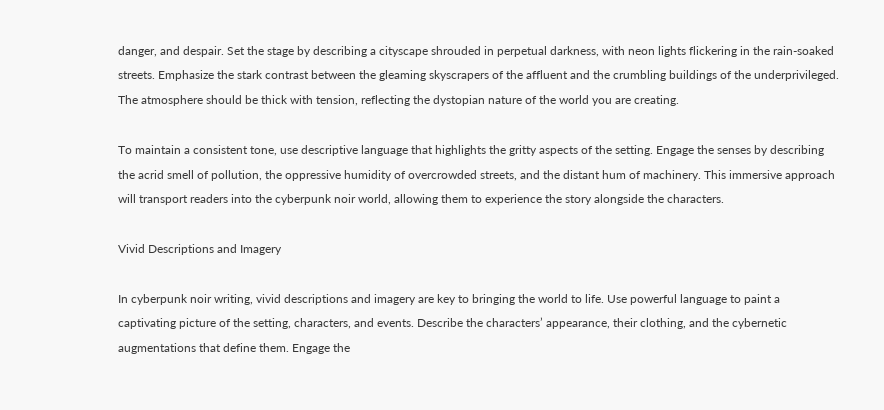danger, and despair. Set the stage by describing a cityscape shrouded in perpetual darkness, with neon lights flickering in the rain-soaked streets. Emphasize the stark contrast between the gleaming skyscrapers of the affluent and the crumbling buildings of the underprivileged. The atmosphere should be thick with tension, reflecting the dystopian nature of the world you are creating.

To maintain a consistent tone, use descriptive language that highlights the gritty aspects of the setting. Engage the senses by describing the acrid smell of pollution, the oppressive humidity of overcrowded streets, and the distant hum of machinery. This immersive approach will transport readers into the cyberpunk noir world, allowing them to experience the story alongside the characters.

Vivid Descriptions and Imagery

In cyberpunk noir writing, vivid descriptions and imagery are key to bringing the world to life. Use powerful language to paint a captivating picture of the setting, characters, and events. Describe the characters’ appearance, their clothing, and the cybernetic augmentations that define them. Engage the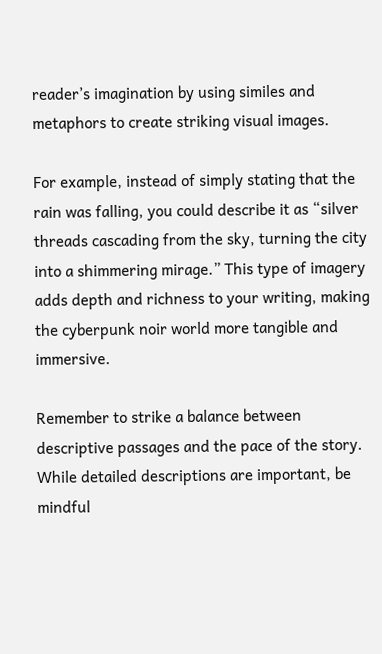reader’s imagination by using similes and metaphors to create striking visual images.

For example, instead of simply stating that the rain was falling, you could describe it as “silver threads cascading from the sky, turning the city into a shimmering mirage.” This type of imagery adds depth and richness to your writing, making the cyberpunk noir world more tangible and immersive.

Remember to strike a balance between descriptive passages and the pace of the story. While detailed descriptions are important, be mindful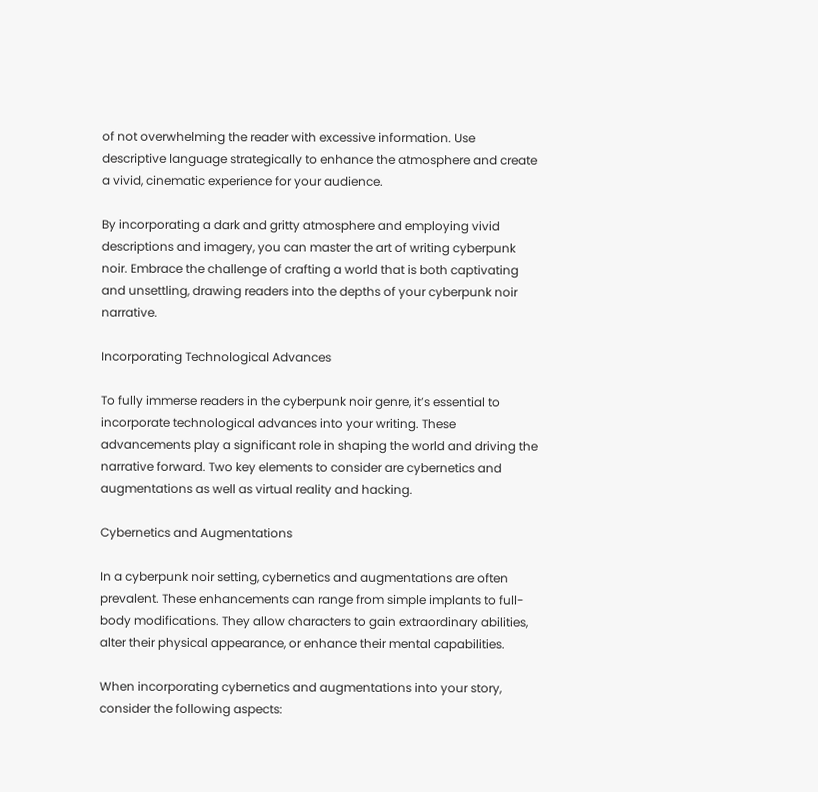of not overwhelming the reader with excessive information. Use descriptive language strategically to enhance the atmosphere and create a vivid, cinematic experience for your audience.

By incorporating a dark and gritty atmosphere and employing vivid descriptions and imagery, you can master the art of writing cyberpunk noir. Embrace the challenge of crafting a world that is both captivating and unsettling, drawing readers into the depths of your cyberpunk noir narrative.

Incorporating Technological Advances

To fully immerse readers in the cyberpunk noir genre, it’s essential to incorporate technological advances into your writing. These advancements play a significant role in shaping the world and driving the narrative forward. Two key elements to consider are cybernetics and augmentations as well as virtual reality and hacking.

Cybernetics and Augmentations

In a cyberpunk noir setting, cybernetics and augmentations are often prevalent. These enhancements can range from simple implants to full-body modifications. They allow characters to gain extraordinary abilities, alter their physical appearance, or enhance their mental capabilities.

When incorporating cybernetics and augmentations into your story, consider the following aspects: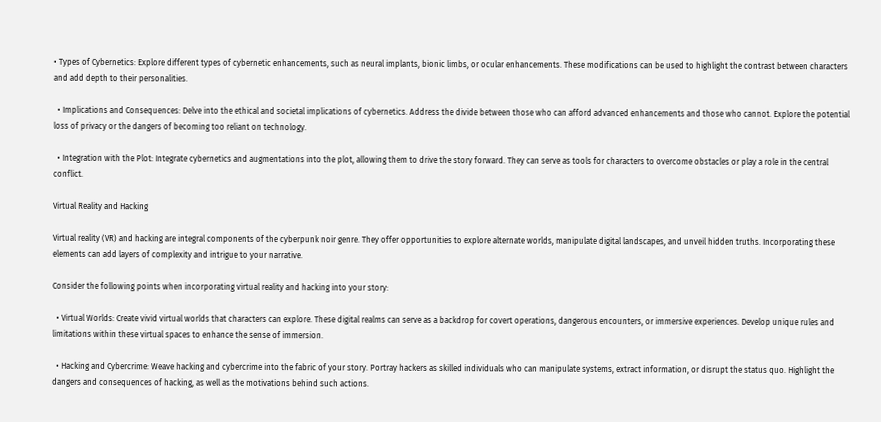• Types of Cybernetics: Explore different types of cybernetic enhancements, such as neural implants, bionic limbs, or ocular enhancements. These modifications can be used to highlight the contrast between characters and add depth to their personalities.

  • Implications and Consequences: Delve into the ethical and societal implications of cybernetics. Address the divide between those who can afford advanced enhancements and those who cannot. Explore the potential loss of privacy or the dangers of becoming too reliant on technology.

  • Integration with the Plot: Integrate cybernetics and augmentations into the plot, allowing them to drive the story forward. They can serve as tools for characters to overcome obstacles or play a role in the central conflict.

Virtual Reality and Hacking

Virtual reality (VR) and hacking are integral components of the cyberpunk noir genre. They offer opportunities to explore alternate worlds, manipulate digital landscapes, and unveil hidden truths. Incorporating these elements can add layers of complexity and intrigue to your narrative.

Consider the following points when incorporating virtual reality and hacking into your story:

  • Virtual Worlds: Create vivid virtual worlds that characters can explore. These digital realms can serve as a backdrop for covert operations, dangerous encounters, or immersive experiences. Develop unique rules and limitations within these virtual spaces to enhance the sense of immersion.

  • Hacking and Cybercrime: Weave hacking and cybercrime into the fabric of your story. Portray hackers as skilled individuals who can manipulate systems, extract information, or disrupt the status quo. Highlight the dangers and consequences of hacking, as well as the motivations behind such actions.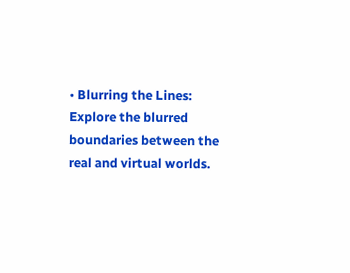• Blurring the Lines: Explore the blurred boundaries between the real and virtual worlds.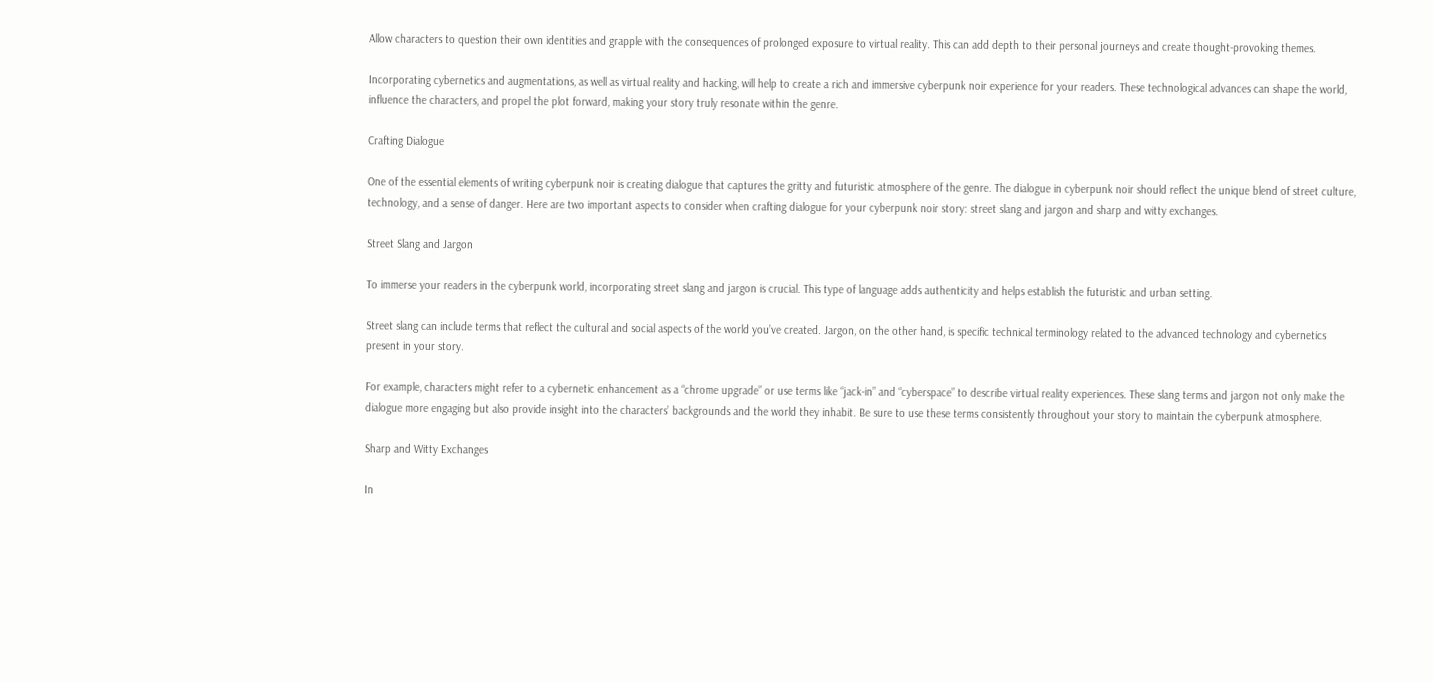Allow characters to question their own identities and grapple with the consequences of prolonged exposure to virtual reality. This can add depth to their personal journeys and create thought-provoking themes.

Incorporating cybernetics and augmentations, as well as virtual reality and hacking, will help to create a rich and immersive cyberpunk noir experience for your readers. These technological advances can shape the world, influence the characters, and propel the plot forward, making your story truly resonate within the genre.

Crafting Dialogue

One of the essential elements of writing cyberpunk noir is creating dialogue that captures the gritty and futuristic atmosphere of the genre. The dialogue in cyberpunk noir should reflect the unique blend of street culture, technology, and a sense of danger. Here are two important aspects to consider when crafting dialogue for your cyberpunk noir story: street slang and jargon and sharp and witty exchanges.

Street Slang and Jargon

To immerse your readers in the cyberpunk world, incorporating street slang and jargon is crucial. This type of language adds authenticity and helps establish the futuristic and urban setting.

Street slang can include terms that reflect the cultural and social aspects of the world you’ve created. Jargon, on the other hand, is specific technical terminology related to the advanced technology and cybernetics present in your story.

For example, characters might refer to a cybernetic enhancement as a “chrome upgrade” or use terms like “jack-in” and “cyberspace” to describe virtual reality experiences. These slang terms and jargon not only make the dialogue more engaging but also provide insight into the characters’ backgrounds and the world they inhabit. Be sure to use these terms consistently throughout your story to maintain the cyberpunk atmosphere.

Sharp and Witty Exchanges

In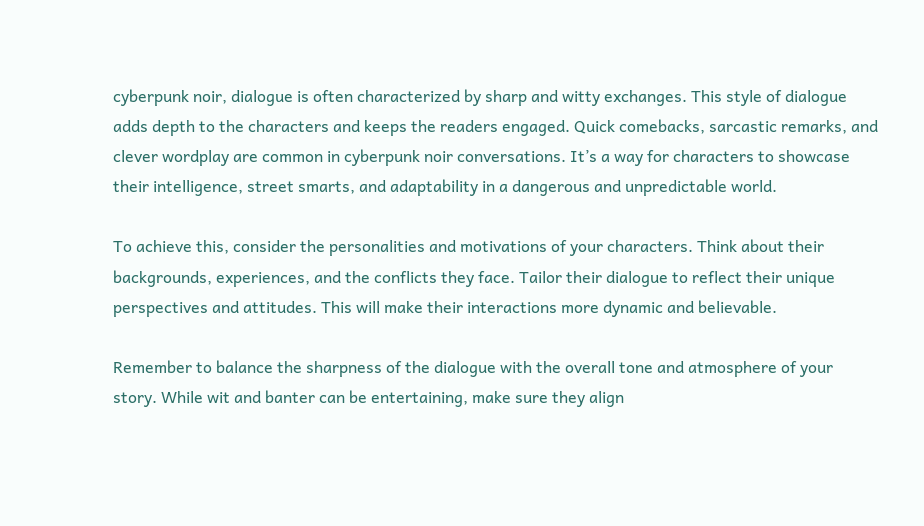cyberpunk noir, dialogue is often characterized by sharp and witty exchanges. This style of dialogue adds depth to the characters and keeps the readers engaged. Quick comebacks, sarcastic remarks, and clever wordplay are common in cyberpunk noir conversations. It’s a way for characters to showcase their intelligence, street smarts, and adaptability in a dangerous and unpredictable world.

To achieve this, consider the personalities and motivations of your characters. Think about their backgrounds, experiences, and the conflicts they face. Tailor their dialogue to reflect their unique perspectives and attitudes. This will make their interactions more dynamic and believable.

Remember to balance the sharpness of the dialogue with the overall tone and atmosphere of your story. While wit and banter can be entertaining, make sure they align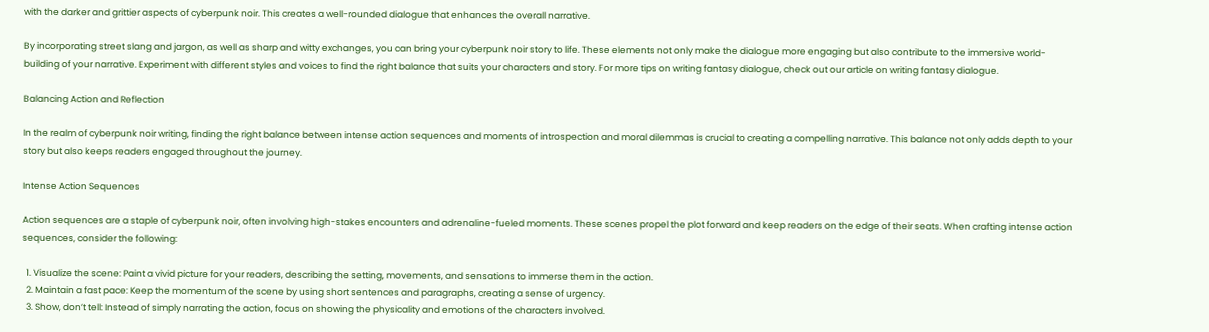with the darker and grittier aspects of cyberpunk noir. This creates a well-rounded dialogue that enhances the overall narrative.

By incorporating street slang and jargon, as well as sharp and witty exchanges, you can bring your cyberpunk noir story to life. These elements not only make the dialogue more engaging but also contribute to the immersive world-building of your narrative. Experiment with different styles and voices to find the right balance that suits your characters and story. For more tips on writing fantasy dialogue, check out our article on writing fantasy dialogue.

Balancing Action and Reflection

In the realm of cyberpunk noir writing, finding the right balance between intense action sequences and moments of introspection and moral dilemmas is crucial to creating a compelling narrative. This balance not only adds depth to your story but also keeps readers engaged throughout the journey.

Intense Action Sequences

Action sequences are a staple of cyberpunk noir, often involving high-stakes encounters and adrenaline-fueled moments. These scenes propel the plot forward and keep readers on the edge of their seats. When crafting intense action sequences, consider the following:

  1. Visualize the scene: Paint a vivid picture for your readers, describing the setting, movements, and sensations to immerse them in the action.
  2. Maintain a fast pace: Keep the momentum of the scene by using short sentences and paragraphs, creating a sense of urgency.
  3. Show, don’t tell: Instead of simply narrating the action, focus on showing the physicality and emotions of the characters involved.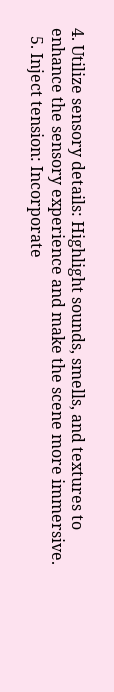4. Utilize sensory details: Highlight sounds, smells, and textures to enhance the sensory experience and make the scene more immersive.
  5. Inject tension: Incorporate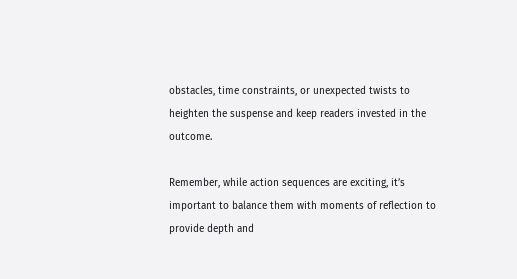obstacles, time constraints, or unexpected twists to heighten the suspense and keep readers invested in the outcome.

Remember, while action sequences are exciting, it’s important to balance them with moments of reflection to provide depth and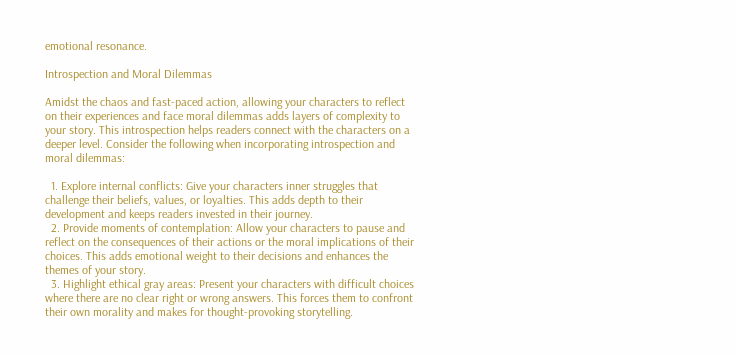emotional resonance.

Introspection and Moral Dilemmas

Amidst the chaos and fast-paced action, allowing your characters to reflect on their experiences and face moral dilemmas adds layers of complexity to your story. This introspection helps readers connect with the characters on a deeper level. Consider the following when incorporating introspection and moral dilemmas:

  1. Explore internal conflicts: Give your characters inner struggles that challenge their beliefs, values, or loyalties. This adds depth to their development and keeps readers invested in their journey.
  2. Provide moments of contemplation: Allow your characters to pause and reflect on the consequences of their actions or the moral implications of their choices. This adds emotional weight to their decisions and enhances the themes of your story.
  3. Highlight ethical gray areas: Present your characters with difficult choices where there are no clear right or wrong answers. This forces them to confront their own morality and makes for thought-provoking storytelling.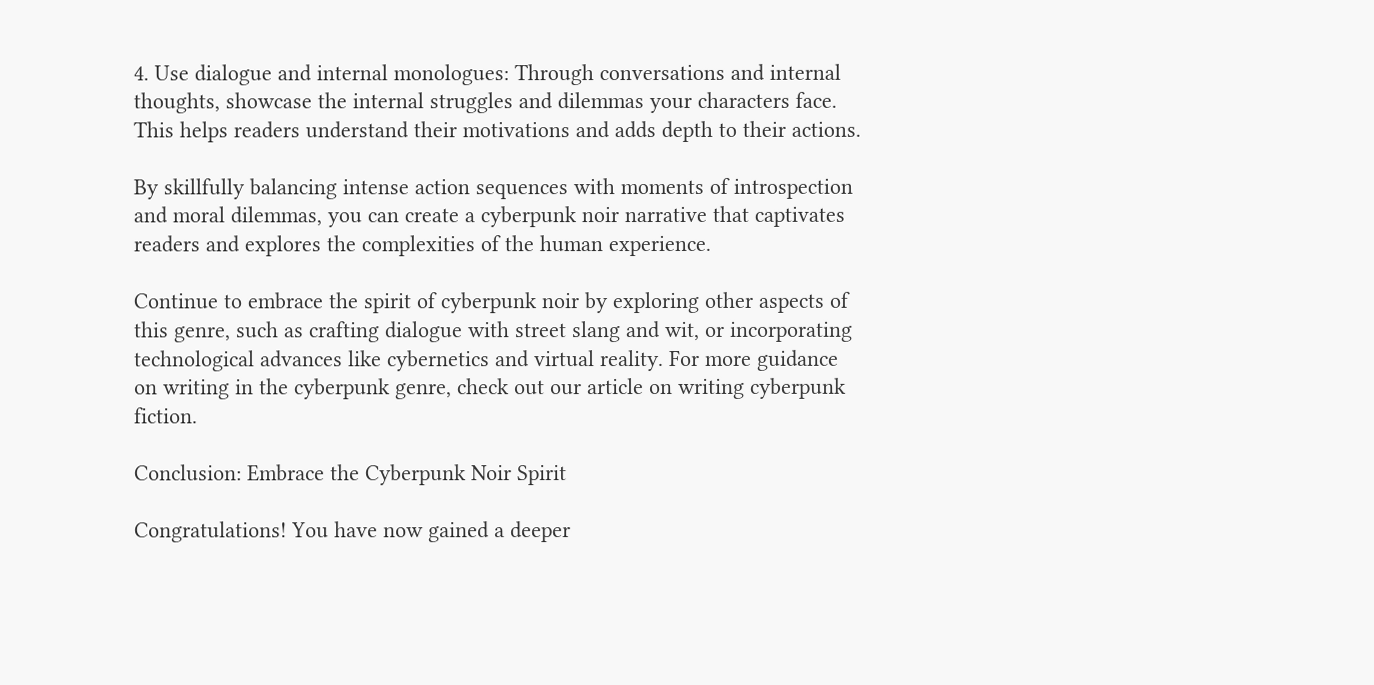4. Use dialogue and internal monologues: Through conversations and internal thoughts, showcase the internal struggles and dilemmas your characters face. This helps readers understand their motivations and adds depth to their actions.

By skillfully balancing intense action sequences with moments of introspection and moral dilemmas, you can create a cyberpunk noir narrative that captivates readers and explores the complexities of the human experience.

Continue to embrace the spirit of cyberpunk noir by exploring other aspects of this genre, such as crafting dialogue with street slang and wit, or incorporating technological advances like cybernetics and virtual reality. For more guidance on writing in the cyberpunk genre, check out our article on writing cyberpunk fiction.

Conclusion: Embrace the Cyberpunk Noir Spirit

Congratulations! You have now gained a deeper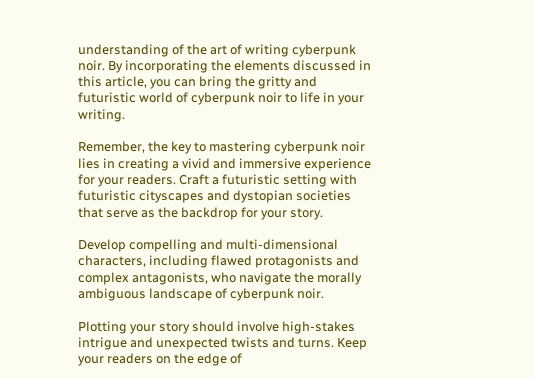understanding of the art of writing cyberpunk noir. By incorporating the elements discussed in this article, you can bring the gritty and futuristic world of cyberpunk noir to life in your writing.

Remember, the key to mastering cyberpunk noir lies in creating a vivid and immersive experience for your readers. Craft a futuristic setting with futuristic cityscapes and dystopian societies that serve as the backdrop for your story.

Develop compelling and multi-dimensional characters, including flawed protagonists and complex antagonists, who navigate the morally ambiguous landscape of cyberpunk noir.

Plotting your story should involve high-stakes intrigue and unexpected twists and turns. Keep your readers on the edge of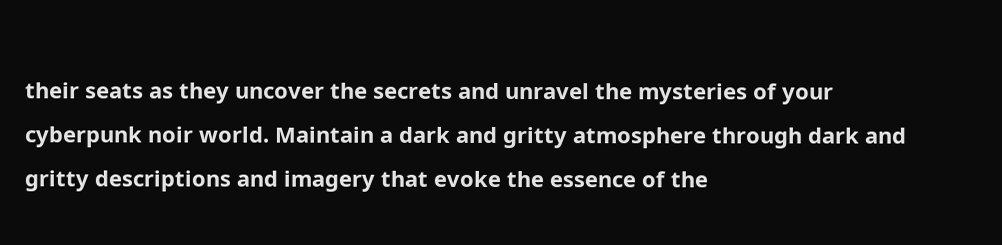their seats as they uncover the secrets and unravel the mysteries of your cyberpunk noir world. Maintain a dark and gritty atmosphere through dark and gritty descriptions and imagery that evoke the essence of the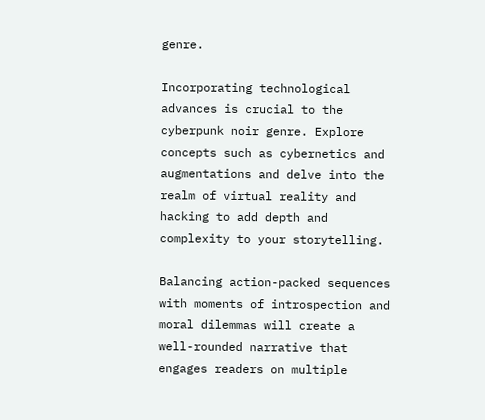genre.

Incorporating technological advances is crucial to the cyberpunk noir genre. Explore concepts such as cybernetics and augmentations and delve into the realm of virtual reality and hacking to add depth and complexity to your storytelling.

Balancing action-packed sequences with moments of introspection and moral dilemmas will create a well-rounded narrative that engages readers on multiple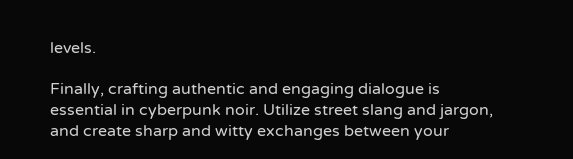levels.

Finally, crafting authentic and engaging dialogue is essential in cyberpunk noir. Utilize street slang and jargon, and create sharp and witty exchanges between your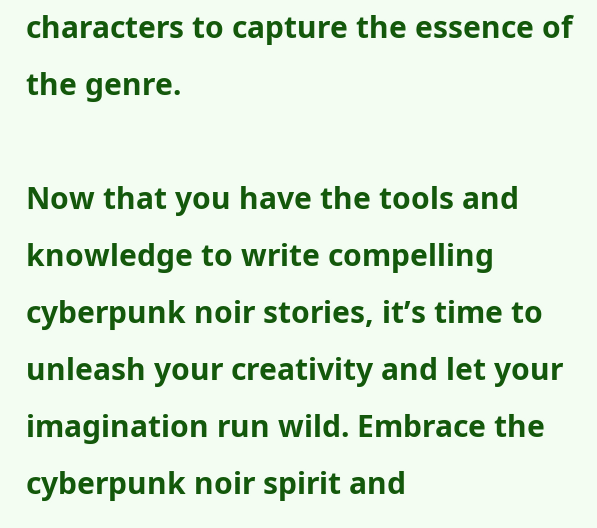characters to capture the essence of the genre.

Now that you have the tools and knowledge to write compelling cyberpunk noir stories, it’s time to unleash your creativity and let your imagination run wild. Embrace the cyberpunk noir spirit and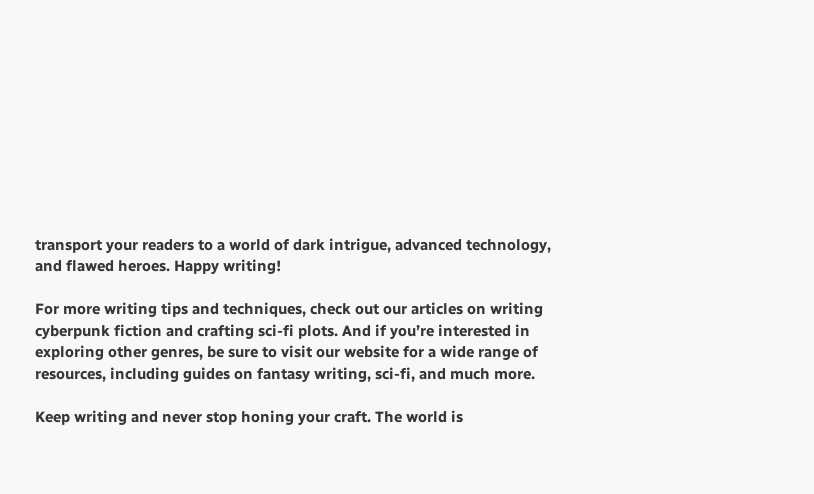transport your readers to a world of dark intrigue, advanced technology, and flawed heroes. Happy writing!

For more writing tips and techniques, check out our articles on writing cyberpunk fiction and crafting sci-fi plots. And if you’re interested in exploring other genres, be sure to visit our website for a wide range of resources, including guides on fantasy writing, sci-fi, and much more.

Keep writing and never stop honing your craft. The world is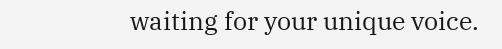waiting for your unique voice.